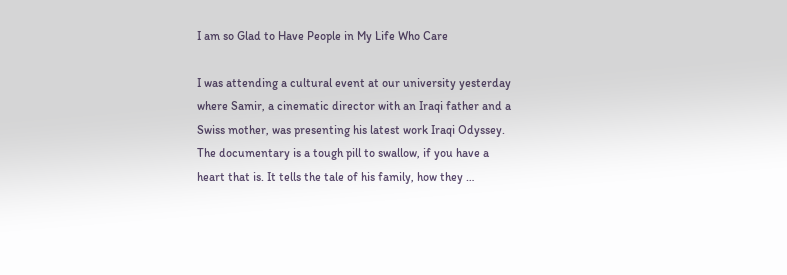I am so Glad to Have People in My Life Who Care

I was attending a cultural event at our university yesterday where Samir, a cinematic director with an Iraqi father and a Swiss mother, was presenting his latest work Iraqi Odyssey. The documentary is a tough pill to swallow, if you have a heart that is. It tells the tale of his family, how they …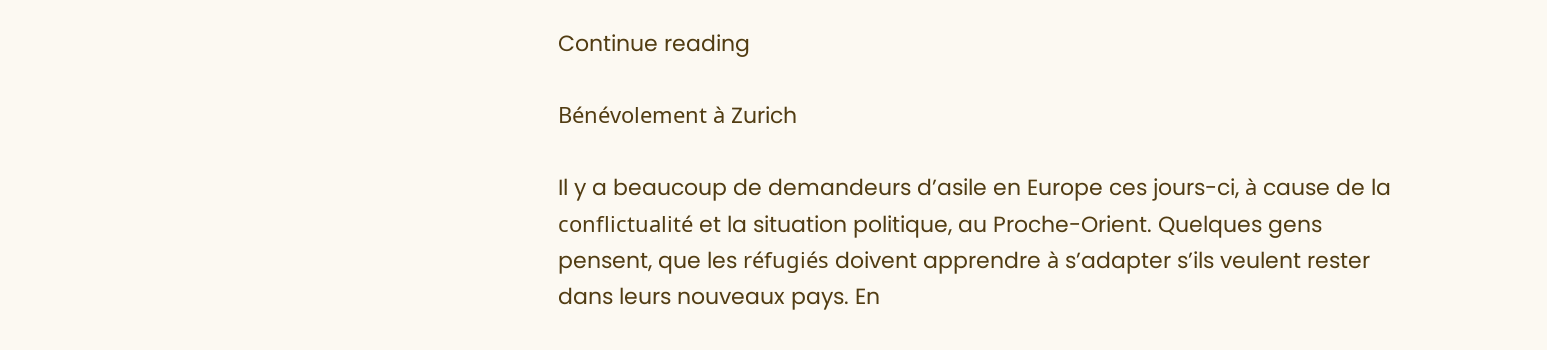Continue reading

Bénévolement à Zurich

Il y a beaucoup de demandeurs d’asile en Europe ces jours-ci, à cause de la conflictualité et la situation politique, au Proche-Orient. Quelques gens pensent, que les réfugiés doivent apprendre à s’adapter s’ils veulent rester dans leurs nouveaux pays. En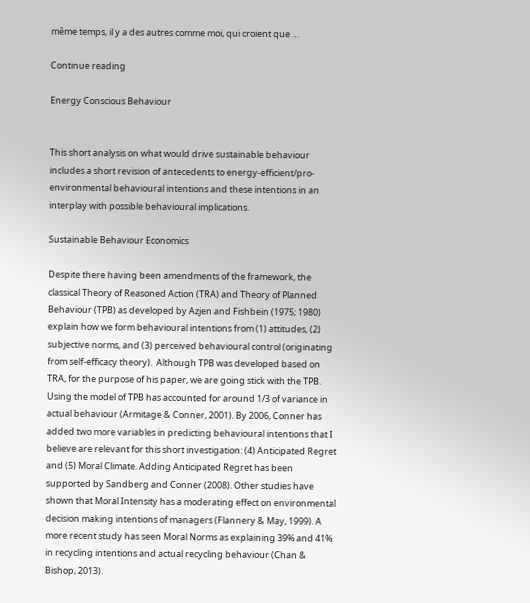même temps, il y a des autres comme moi, qui croient que …

Continue reading

Energy Conscious Behaviour


This short analysis on what would drive sustainable behaviour includes a short revision of antecedents to energy-efficient/pro-environmental behavioural intentions and these intentions in an interplay with possible behavioural implications.

Sustainable Behaviour Economics

Despite there having been amendments of the framework, the classical Theory of Reasoned Action (TRA) and Theory of Planned Behaviour (TPB) as developed by Azjen and Fishbein (1975; 1980) explain how we form behavioural intentions from (1) attitudes, (2) subjective norms, and (3) perceived behavioural control (originating from self-efficacy theory).  Although TPB was developed based on TRA, for the purpose of his paper, we are going stick with the TPB. Using the model of TPB has accounted for around 1/3 of variance in actual behaviour (Armitage & Conner, 2001). By 2006, Conner has added two more variables in predicting behavioural intentions that I believe are relevant for this short investigation: (4) Anticipated Regret and (5) Moral Climate. Adding Anticipated Regret has been supported by Sandberg and Conner (2008). Other studies have shown that Moral Intensity has a moderating effect on environmental decision making intentions of managers (Flannery & May, 1999). A more recent study has seen Moral Norms as explaining 39% and 41% in recycling intentions and actual recycling behaviour (Chan & Bishop, 2013).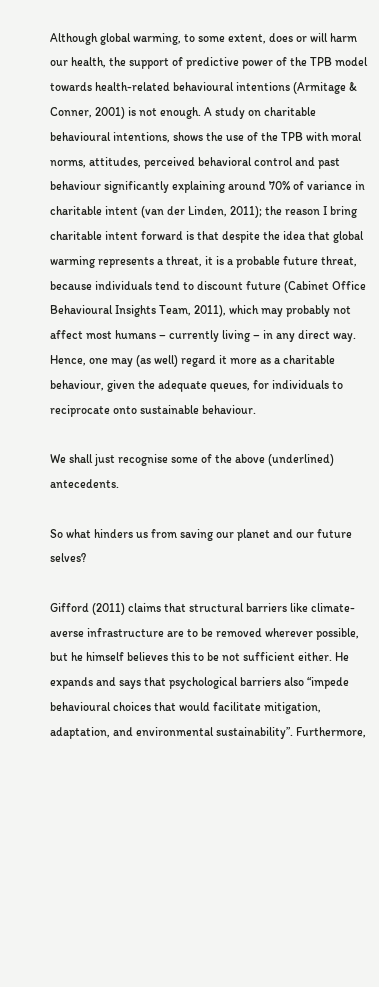Although global warming, to some extent, does or will harm our health, the support of predictive power of the TPB model towards health-related behavioural intentions (Armitage & Conner, 2001) is not enough. A study on charitable behavioural intentions, shows the use of the TPB with moral norms, attitudes, perceived behavioral control and past behaviour significantly explaining around 70% of variance in charitable intent (van der Linden, 2011); the reason I bring charitable intent forward is that despite the idea that global warming represents a threat, it is a probable future threat, because individuals tend to discount future (Cabinet Office Behavioural Insights Team, 2011), which may probably not affect most humans – currently living – in any direct way. Hence, one may (as well) regard it more as a charitable behaviour, given the adequate queues, for individuals to reciprocate onto sustainable behaviour.

We shall just recognise some of the above (underlined) antecedents.

So what hinders us from saving our planet and our future selves?

Gifford (2011) claims that structural barriers like climate-averse infrastructure are to be removed wherever possible, but he himself believes this to be not sufficient either. He expands and says that psychological barriers also “impede behavioural choices that would facilitate mitigation, adaptation, and environmental sustainability”. Furthermore,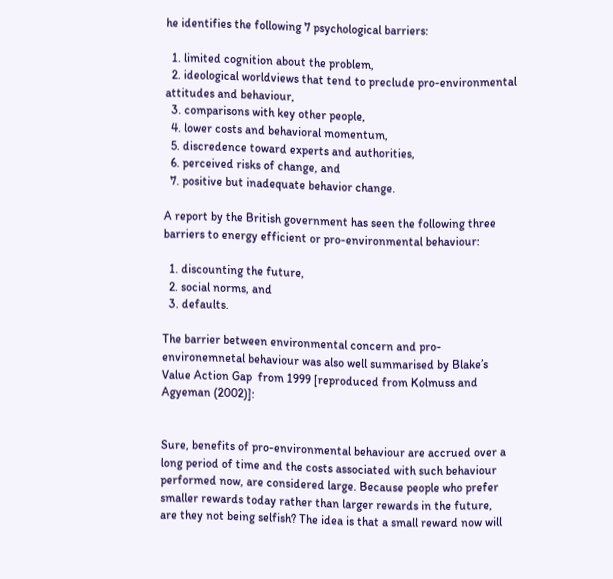he identifies the following 7 psychological barriers:

  1. limited cognition about the problem,
  2. ideological worldviews that tend to preclude pro-environmental attitudes and behaviour,
  3. comparisons with key other people,
  4. lower costs and behavioral momentum,
  5. discredence toward experts and authorities,
  6. perceived risks of change, and
  7. positive but inadequate behavior change.

A report by the British government has seen the following three barriers to energy efficient or pro-environmental behaviour:

  1. discounting the future,
  2. social norms, and
  3. defaults.

The barrier between environmental concern and pro-environemnetal behaviour was also well summarised by Blake’s Value Action Gap  from 1999 [reproduced from Kolmuss and Agyeman (2002)]:


Sure, benefits of pro-environmental behaviour are accrued over a long period of time and the costs associated with such behaviour performed now, are considered large. Because people who prefer smaller rewards today rather than larger rewards in the future, are they not being selfish? The idea is that a small reward now will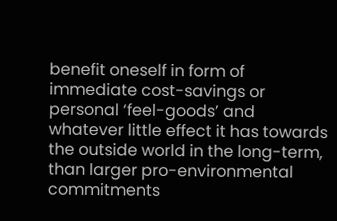benefit oneself in form of immediate cost-savings or personal ‘feel-goods’ and whatever little effect it has towards the outside world in the long-term, than larger pro-environmental commitments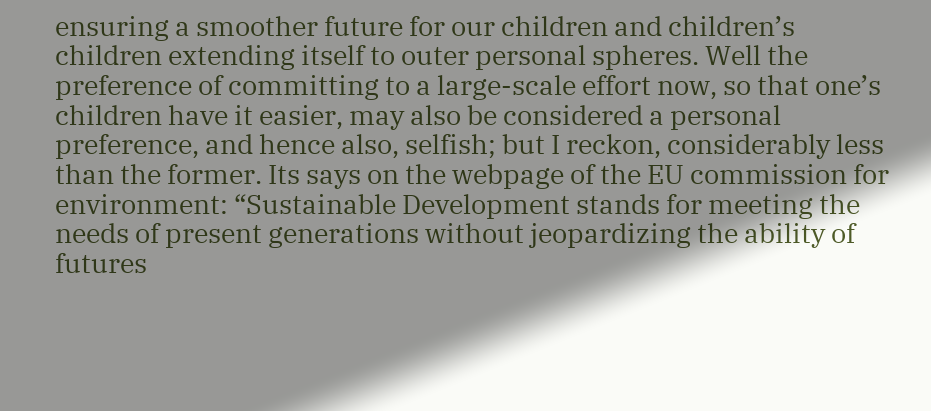ensuring a smoother future for our children and children’s children extending itself to outer personal spheres. Well the preference of committing to a large-scale effort now, so that one’s children have it easier, may also be considered a personal preference, and hence also, selfish; but I reckon, considerably less than the former. Its says on the webpage of the EU commission for environment: “Sustainable Development stands for meeting the needs of present generations without jeopardizing the ability of futures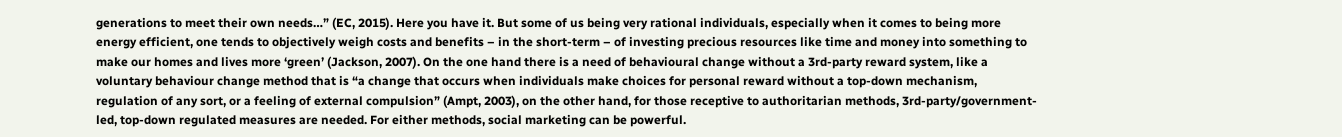generations to meet their own needs…” (EC, 2015). Here you have it. But some of us being very rational individuals, especially when it comes to being more energy efficient, one tends to objectively weigh costs and benefits – in the short-term – of investing precious resources like time and money into something to make our homes and lives more ‘green’ (Jackson, 2007). On the one hand there is a need of behavioural change without a 3rd-party reward system, like a voluntary behaviour change method that is “a change that occurs when individuals make choices for personal reward without a top-down mechanism, regulation of any sort, or a feeling of external compulsion” (Ampt, 2003), on the other hand, for those receptive to authoritarian methods, 3rd-party/government-led, top-down regulated measures are needed. For either methods, social marketing can be powerful.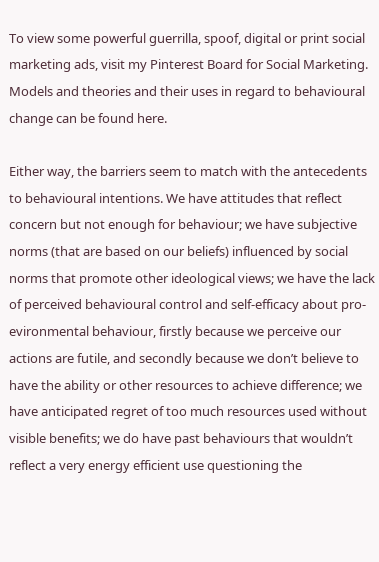To view some powerful guerrilla, spoof, digital or print social marketing ads, visit my Pinterest Board for Social Marketing. Models and theories and their uses in regard to behavioural change can be found here.

Either way, the barriers seem to match with the antecedents to behavioural intentions. We have attitudes that reflect concern but not enough for behaviour; we have subjective norms (that are based on our beliefs) influenced by social norms that promote other ideological views; we have the lack of perceived behavioural control and self-efficacy about pro-evironmental behaviour, firstly because we perceive our actions are futile, and secondly because we don’t believe to have the ability or other resources to achieve difference; we have anticipated regret of too much resources used without visible benefits; we do have past behaviours that wouldn’t reflect a very energy efficient use questioning the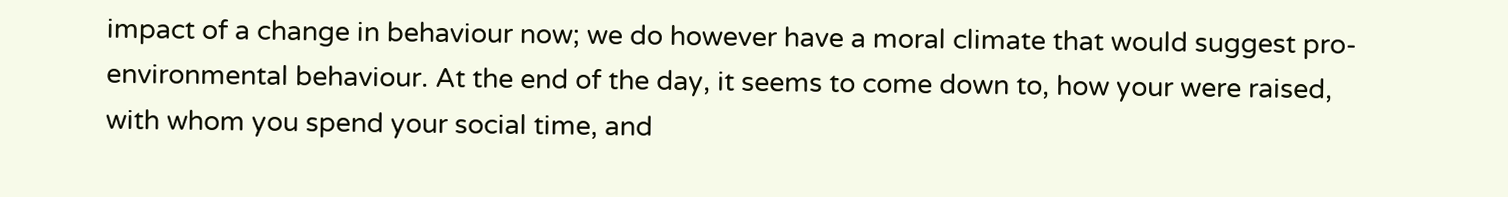impact of a change in behaviour now; we do however have a moral climate that would suggest pro-environmental behaviour. At the end of the day, it seems to come down to, how your were raised, with whom you spend your social time, and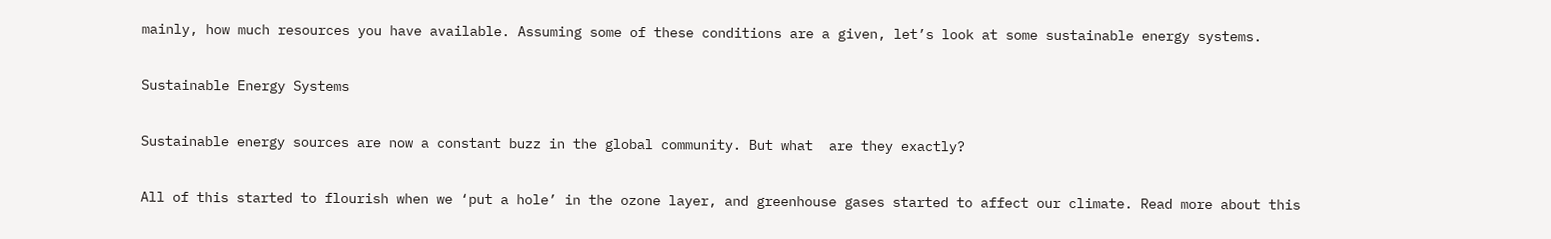mainly, how much resources you have available. Assuming some of these conditions are a given, let’s look at some sustainable energy systems.

Sustainable Energy Systems

Sustainable energy sources are now a constant buzz in the global community. But what  are they exactly?

All of this started to flourish when we ‘put a hole’ in the ozone layer, and greenhouse gases started to affect our climate. Read more about this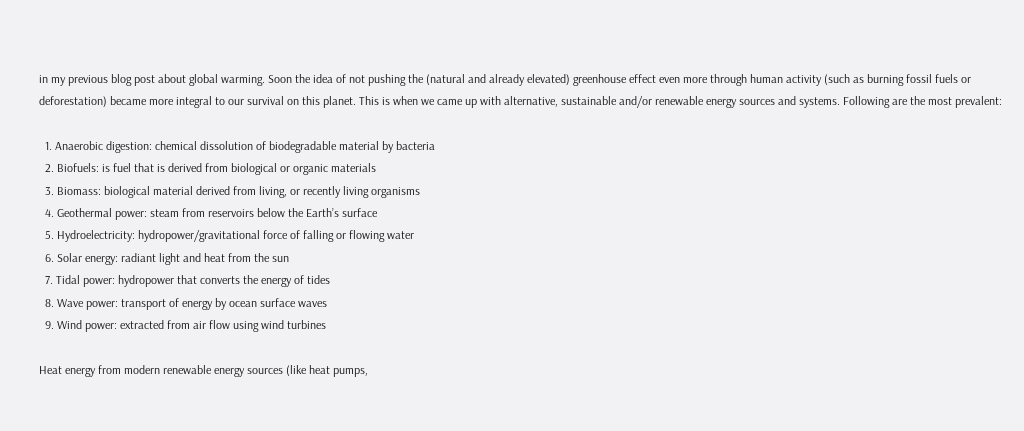in my previous blog post about global warming. Soon the idea of not pushing the (natural and already elevated) greenhouse effect even more through human activity (such as burning fossil fuels or deforestation) became more integral to our survival on this planet. This is when we came up with alternative, sustainable and/or renewable energy sources and systems. Following are the most prevalent:

  1. Anaerobic digestion: chemical dissolution of biodegradable material by bacteria
  2. Biofuels: is fuel that is derived from biological or organic materials
  3. Biomass: biological material derived from living, or recently living organisms
  4. Geothermal power: steam from reservoirs below the Earth’s surface
  5. Hydroelectricity: hydropower/gravitational force of falling or flowing water
  6. Solar energy: radiant light and heat from the sun
  7. Tidal power: hydropower that converts the energy of tides
  8. Wave power: transport of energy by ocean surface waves
  9. Wind power: extracted from air flow using wind turbines

Heat energy from modern renewable energy sources (like heat pumps,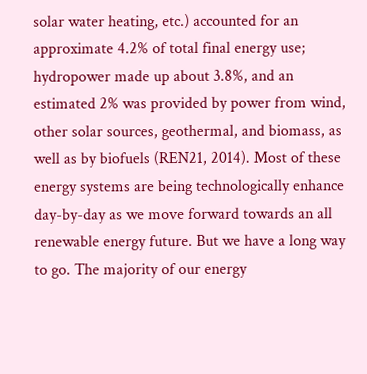solar water heating, etc.) accounted for an approximate 4.2% of total final energy use; hydropower made up about 3.8%, and an estimated 2% was provided by power from wind, other solar sources, geothermal, and biomass, as well as by biofuels (REN21, 2014). Most of these energy systems are being technologically enhance day-by-day as we move forward towards an all renewable energy future. But we have a long way to go. The majority of our energy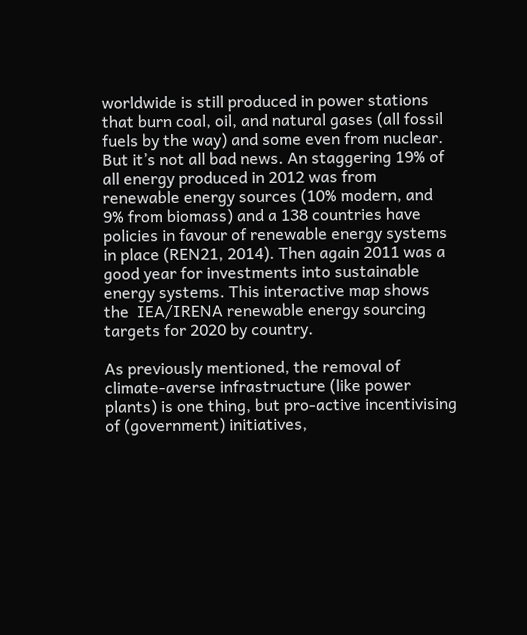worldwide is still produced in power stations that burn coal, oil, and natural gases (all fossil fuels by the way) and some even from nuclear. But it’s not all bad news. An staggering 19% of all energy produced in 2012 was from renewable energy sources (10% modern, and  9% from biomass) and a 138 countries have policies in favour of renewable energy systems in place (REN21, 2014). Then again 2011 was a good year for investments into sustainable energy systems. This interactive map shows the  IEA/IRENA renewable energy sourcing targets for 2020 by country.

As previously mentioned, the removal of climate-averse infrastructure (like power plants) is one thing, but pro-active incentivising of (government) initiatives,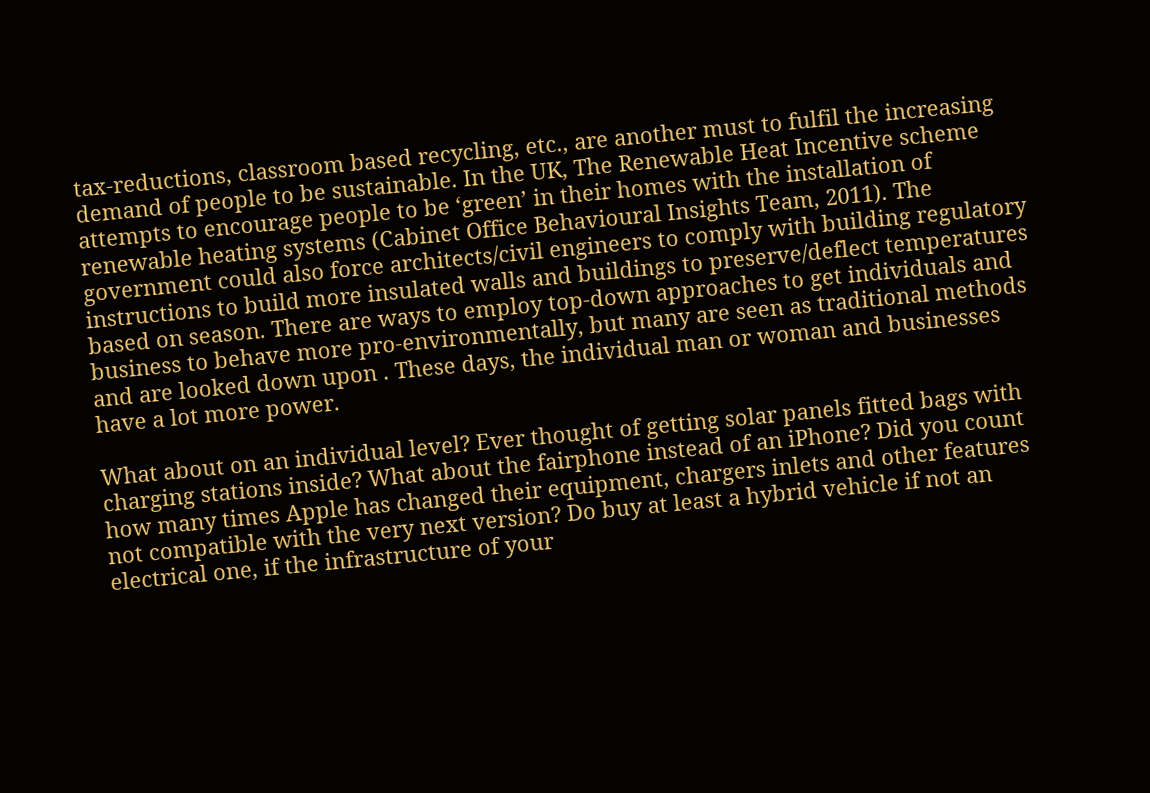tax-reductions, classroom based recycling, etc., are another must to fulfil the increasing demand of people to be sustainable. In the UK, The Renewable Heat Incentive scheme attempts to encourage people to be ‘green’ in their homes with the installation of renewable heating systems (Cabinet Office Behavioural Insights Team, 2011). The government could also force architects/civil engineers to comply with building regulatory instructions to build more insulated walls and buildings to preserve/deflect temperatures based on season. There are ways to employ top-down approaches to get individuals and business to behave more pro-environmentally, but many are seen as traditional methods and are looked down upon . These days, the individual man or woman and businesses have a lot more power.

What about on an individual level? Ever thought of getting solar panels fitted bags with charging stations inside? What about the fairphone instead of an iPhone? Did you count how many times Apple has changed their equipment, chargers inlets and other features not compatible with the very next version? Do buy at least a hybrid vehicle if not an electrical one, if the infrastructure of your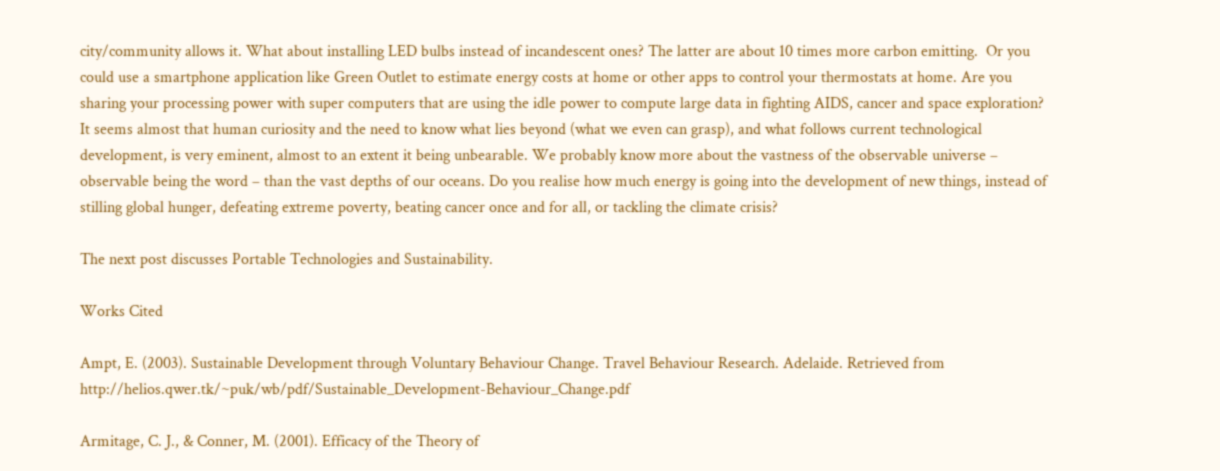city/community allows it. What about installing LED bulbs instead of incandescent ones? The latter are about 10 times more carbon emitting.  Or you could use a smartphone application like Green Outlet to estimate energy costs at home or other apps to control your thermostats at home. Are you sharing your processing power with super computers that are using the idle power to compute large data in fighting AIDS, cancer and space exploration? It seems almost that human curiosity and the need to know what lies beyond (what we even can grasp), and what follows current technological development, is very eminent, almost to an extent it being unbearable. We probably know more about the vastness of the observable universe – observable being the word – than the vast depths of our oceans. Do you realise how much energy is going into the development of new things, instead of stilling global hunger, defeating extreme poverty, beating cancer once and for all, or tackling the climate crisis?

The next post discusses Portable Technologies and Sustainability.

Works Cited

Ampt, E. (2003). Sustainable Development through Voluntary Behaviour Change. Travel Behaviour Research. Adelaide. Retrieved from http://helios.qwer.tk/~puk/wb/pdf/Sustainable_Development-Behaviour_Change.pdf

Armitage, C. J., & Conner, M. (2001). Efficacy of the Theory of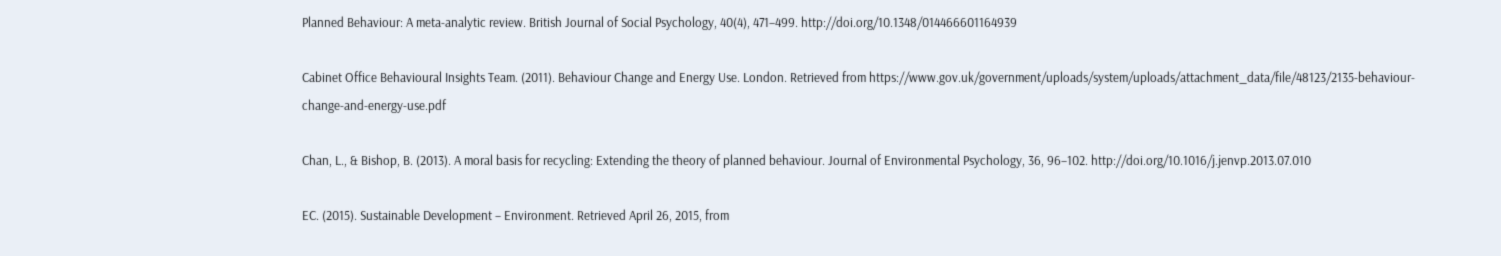Planned Behaviour: A meta-analytic review. British Journal of Social Psychology, 40(4), 471–499. http://doi.org/10.1348/014466601164939

Cabinet Office Behavioural Insights Team. (2011). Behaviour Change and Energy Use. London. Retrieved from https://www.gov.uk/government/uploads/system/uploads/attachment_data/file/48123/2135-behaviour-change-and-energy-use.pdf

Chan, L., & Bishop, B. (2013). A moral basis for recycling: Extending the theory of planned behaviour. Journal of Environmental Psychology, 36, 96–102. http://doi.org/10.1016/j.jenvp.2013.07.010

EC. (2015). Sustainable Development – Environment. Retrieved April 26, 2015, from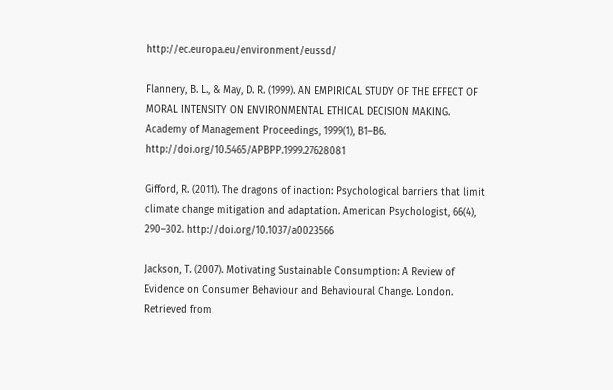http://ec.europa.eu/environment/eussd/

Flannery, B. L., & May, D. R. (1999). AN EMPIRICAL STUDY OF THE EFFECT OF MORAL INTENSITY ON ENVIRONMENTAL ETHICAL DECISION MAKING. Academy of Management Proceedings, 1999(1), B1–B6. http://doi.org/10.5465/APBPP.1999.27628081

Gifford, R. (2011). The dragons of inaction: Psychological barriers that limit climate change mitigation and adaptation. American Psychologist, 66(4), 290–302. http://doi.org/10.1037/a0023566

Jackson, T. (2007). Motivating Sustainable Consumption: A Review of Evidence on Consumer Behaviour and Behavioural Change. London. Retrieved from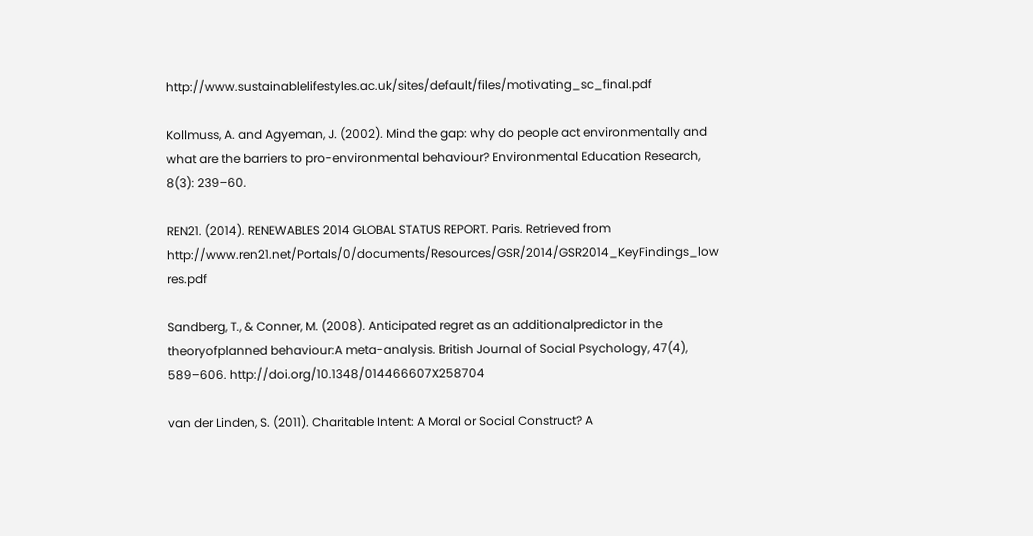http://www.sustainablelifestyles.ac.uk/sites/default/files/motivating_sc_final.pdf

Kollmuss, A. and Agyeman, J. (2002). Mind the gap: why do people act environmentally and what are the barriers to pro-environmental behaviour? Environmental Education Research, 8(3): 239–60.

REN21. (2014). RENEWABLES 2014 GLOBAL STATUS REPORT. Paris. Retrieved from http://www.ren21.net/Portals/0/documents/Resources/GSR/2014/GSR2014_KeyFindings_low res.pdf

Sandberg, T., & Conner, M. (2008). Anticipated regret as an additionalpredictor in the theoryofplanned behaviour:A meta-analysis. British Journal of Social Psychology, 47(4), 589–606. http://doi.org/10.1348/014466607X258704

van der Linden, S. (2011). Charitable Intent: A Moral or Social Construct? A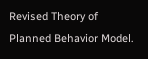Revised Theory of Planned Behavior Model.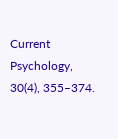Current Psychology, 30(4), 355–374.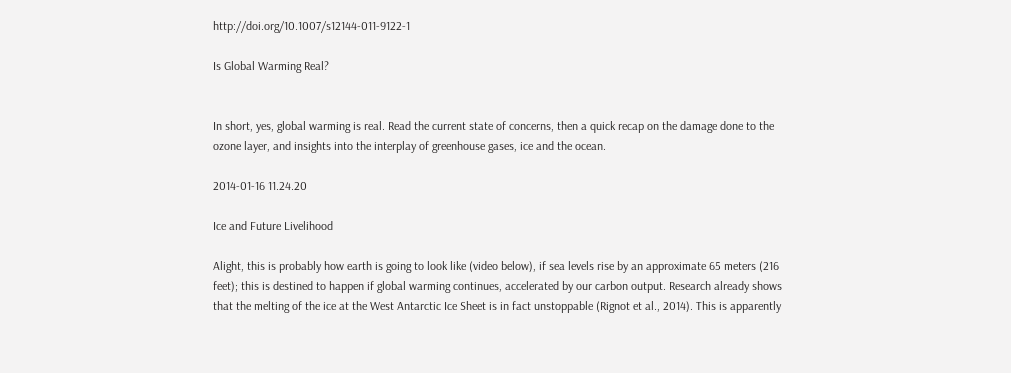http://doi.org/10.1007/s12144-011-9122-1

Is Global Warming Real?


In short, yes, global warming is real. Read the current state of concerns, then a quick recap on the damage done to the ozone layer, and insights into the interplay of greenhouse gases, ice and the ocean.

2014-01-16 11.24.20

Ice and Future Livelihood

Alight, this is probably how earth is going to look like (video below), if sea levels rise by an approximate 65 meters (216 feet); this is destined to happen if global warming continues, accelerated by our carbon output. Research already shows that the melting of the ice at the West Antarctic Ice Sheet is in fact unstoppable (Rignot et al., 2014). This is apparently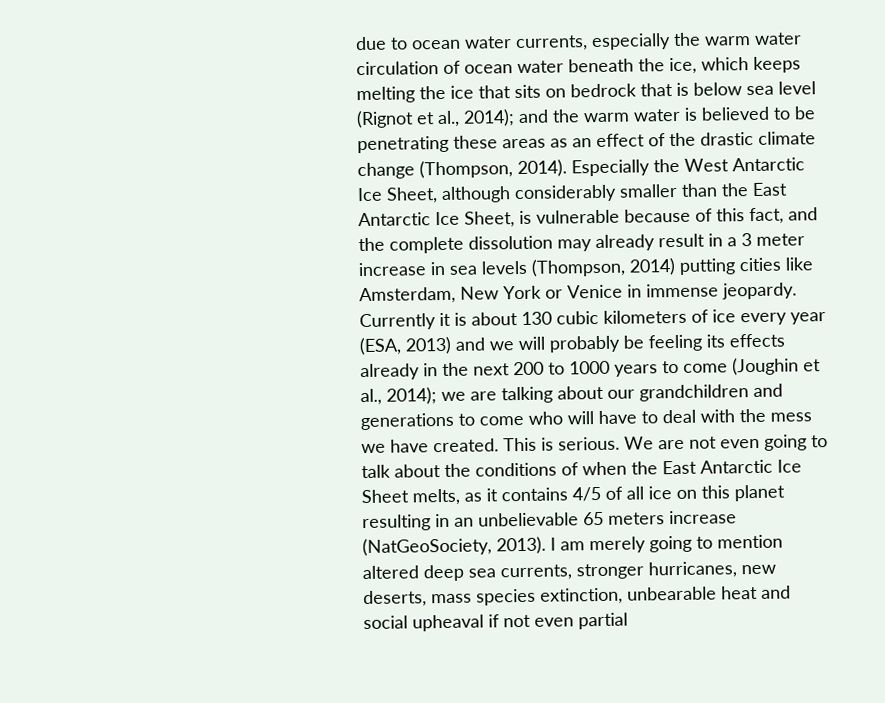due to ocean water currents, especially the warm water circulation of ocean water beneath the ice, which keeps melting the ice that sits on bedrock that is below sea level (Rignot et al., 2014); and the warm water is believed to be penetrating these areas as an effect of the drastic climate change (Thompson, 2014). Especially the West Antarctic Ice Sheet, although considerably smaller than the East Antarctic Ice Sheet, is vulnerable because of this fact, and the complete dissolution may already result in a 3 meter increase in sea levels (Thompson, 2014) putting cities like Amsterdam, New York or Venice in immense jeopardy. Currently it is about 130 cubic kilometers of ice every year (ESA, 2013) and we will probably be feeling its effects already in the next 200 to 1000 years to come (Joughin et al., 2014); we are talking about our grandchildren and generations to come who will have to deal with the mess we have created. This is serious. We are not even going to talk about the conditions of when the East Antarctic Ice Sheet melts, as it contains 4/5 of all ice on this planet resulting in an unbelievable 65 meters increase (NatGeoSociety, 2013). I am merely going to mention altered deep sea currents, stronger hurricanes, new deserts, mass species extinction, unbearable heat and social upheaval if not even partial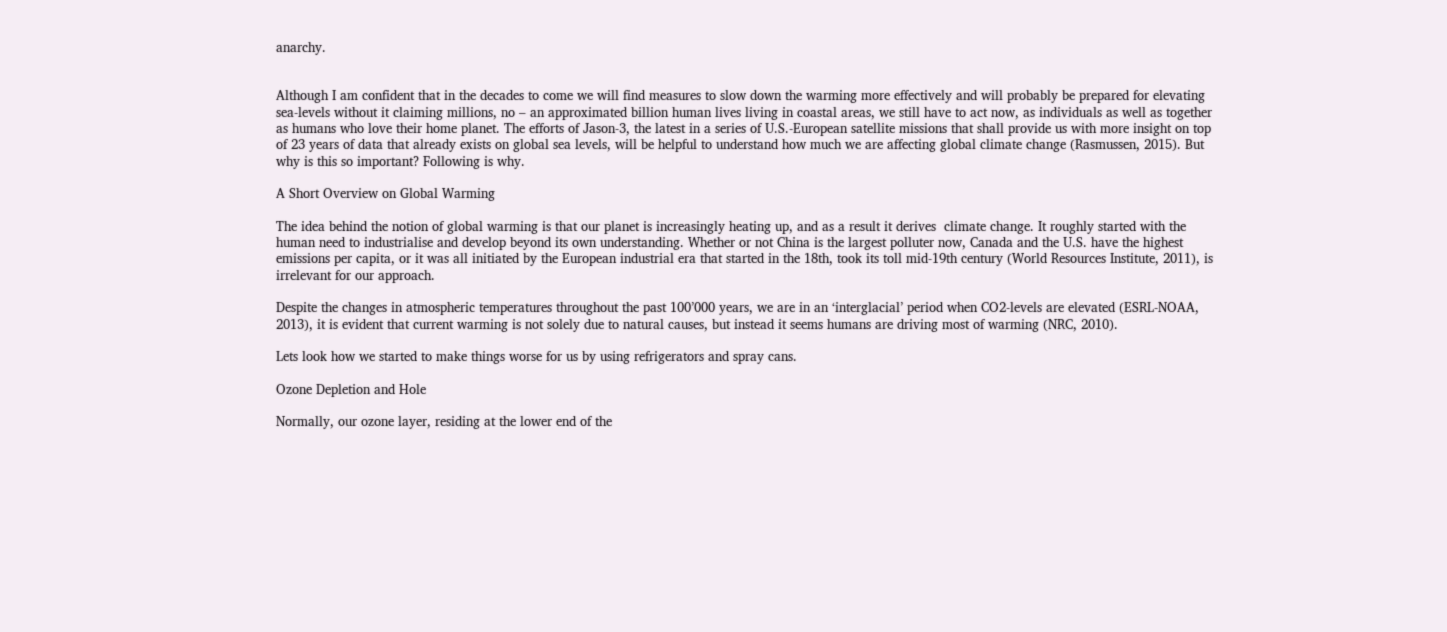anarchy.


Although I am confident that in the decades to come we will find measures to slow down the warming more effectively and will probably be prepared for elevating sea-levels without it claiming millions, no – an approximated billion human lives living in coastal areas, we still have to act now, as individuals as well as together as humans who love their home planet. The efforts of Jason-3, the latest in a series of U.S.-European satellite missions that shall provide us with more insight on top of 23 years of data that already exists on global sea levels, will be helpful to understand how much we are affecting global climate change (Rasmussen, 2015). But why is this so important? Following is why.

A Short Overview on Global Warming

The idea behind the notion of global warming is that our planet is increasingly heating up, and as a result it derives  climate change. It roughly started with the human need to industrialise and develop beyond its own understanding. Whether or not China is the largest polluter now, Canada and the U.S. have the highest emissions per capita, or it was all initiated by the European industrial era that started in the 18th, took its toll mid-19th century (World Resources Institute, 2011), is irrelevant for our approach.

Despite the changes in atmospheric temperatures throughout the past 100’000 years, we are in an ‘interglacial’ period when CO2-levels are elevated (ESRL-NOAA, 2013), it is evident that current warming is not solely due to natural causes, but instead it seems humans are driving most of warming (NRC, 2010).

Lets look how we started to make things worse for us by using refrigerators and spray cans.

Ozone Depletion and Hole

Normally, our ozone layer, residing at the lower end of the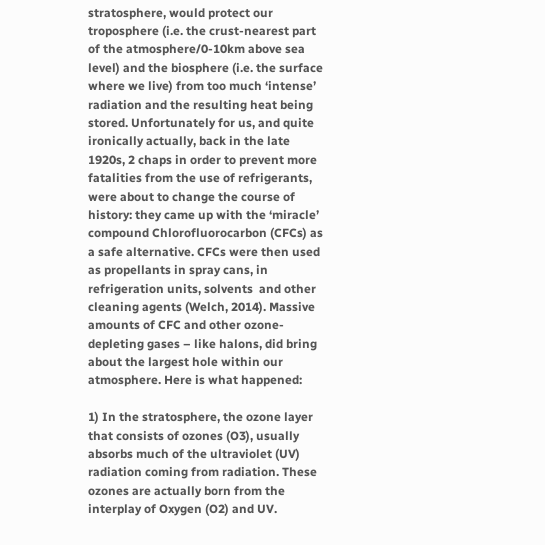stratosphere, would protect our troposphere (i.e. the crust-nearest part of the atmosphere/0-10km above sea level) and the biosphere (i.e. the surface where we live) from too much ‘intense’ radiation and the resulting heat being stored. Unfortunately for us, and quite ironically actually, back in the late 1920s, 2 chaps in order to prevent more fatalities from the use of refrigerants, were about to change the course of history: they came up with the ‘miracle’ compound Chlorofluorocarbon (CFCs) as a safe alternative. CFCs were then used as propellants in spray cans, in refrigeration units, solvents  and other cleaning agents (Welch, 2014). Massive amounts of CFC and other ozone-depleting gases – like halons, did bring about the largest hole within our atmosphere. Here is what happened:

1) In the stratosphere, the ozone layer that consists of ozones (O3), usually absorbs much of the ultraviolet (UV) radiation coming from radiation. These ozones are actually born from the interplay of Oxygen (O2) and UV.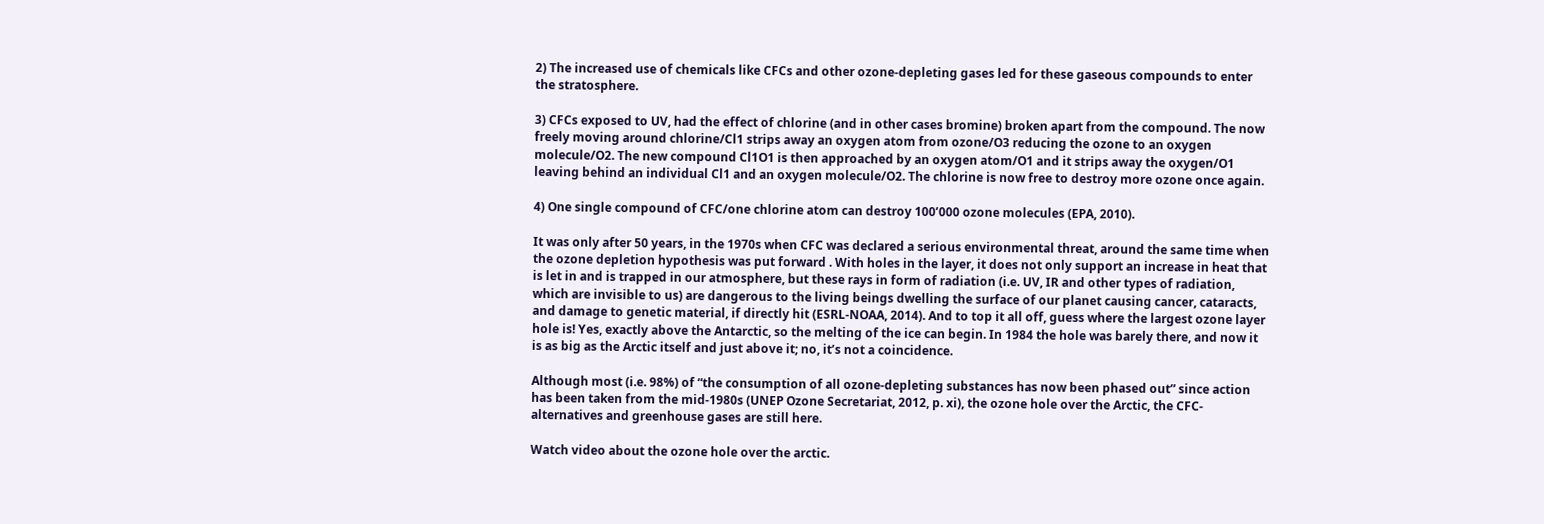2) The increased use of chemicals like CFCs and other ozone-depleting gases led for these gaseous compounds to enter the stratosphere.

3) CFCs exposed to UV, had the effect of chlorine (and in other cases bromine) broken apart from the compound. The now freely moving around chlorine/Cl1 strips away an oxygen atom from ozone/O3 reducing the ozone to an oxygen molecule/O2. The new compound Cl1O1 is then approached by an oxygen atom/O1 and it strips away the oxygen/O1 leaving behind an individual Cl1 and an oxygen molecule/O2. The chlorine is now free to destroy more ozone once again.

4) One single compound of CFC/one chlorine atom can destroy 100’000 ozone molecules (EPA, 2010).

It was only after 50 years, in the 1970s when CFC was declared a serious environmental threat, around the same time when the ozone depletion hypothesis was put forward . With holes in the layer, it does not only support an increase in heat that is let in and is trapped in our atmosphere, but these rays in form of radiation (i.e. UV, IR and other types of radiation, which are invisible to us) are dangerous to the living beings dwelling the surface of our planet causing cancer, cataracts, and damage to genetic material, if directly hit (ESRL-NOAA, 2014). And to top it all off, guess where the largest ozone layer hole is! Yes, exactly above the Antarctic, so the melting of the ice can begin. In 1984 the hole was barely there, and now it is as big as the Arctic itself and just above it; no, it’s not a coincidence.

Although most (i.e. 98%) of “the consumption of all ozone-depleting substances has now been phased out” since action has been taken from the mid-1980s (UNEP Ozone Secretariat, 2012, p. xi), the ozone hole over the Arctic, the CFC-alternatives and greenhouse gases are still here.

Watch video about the ozone hole over the arctic.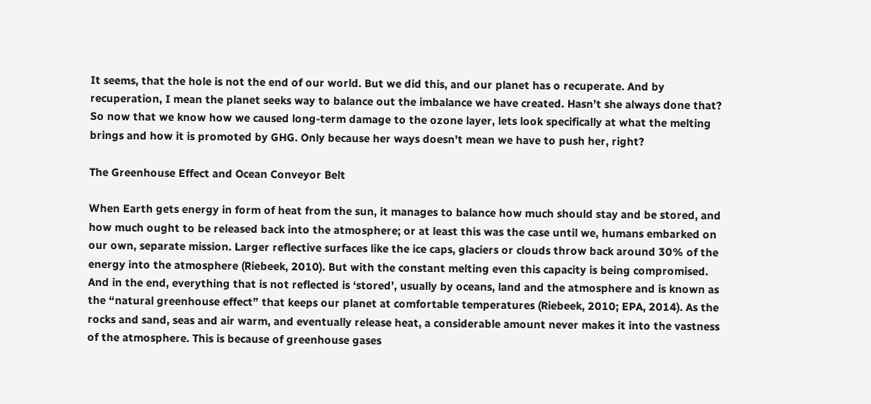It seems, that the hole is not the end of our world. But we did this, and our planet has o recuperate. And by recuperation, I mean the planet seeks way to balance out the imbalance we have created. Hasn’t she always done that? So now that we know how we caused long-term damage to the ozone layer, lets look specifically at what the melting brings and how it is promoted by GHG. Only because her ways doesn’t mean we have to push her, right?

The Greenhouse Effect and Ocean Conveyor Belt

When Earth gets energy in form of heat from the sun, it manages to balance how much should stay and be stored, and how much ought to be released back into the atmosphere; or at least this was the case until we, humans embarked on our own, separate mission. Larger reflective surfaces like the ice caps, glaciers or clouds throw back around 30% of the energy into the atmosphere (Riebeek, 2010). But with the constant melting even this capacity is being compromised. And in the end, everything that is not reflected is ‘stored’, usually by oceans, land and the atmosphere and is known as the “natural greenhouse effect” that keeps our planet at comfortable temperatures (Riebeek, 2010; EPA, 2014). As the rocks and sand, seas and air warm, and eventually release heat, a considerable amount never makes it into the vastness of the atmosphere. This is because of greenhouse gases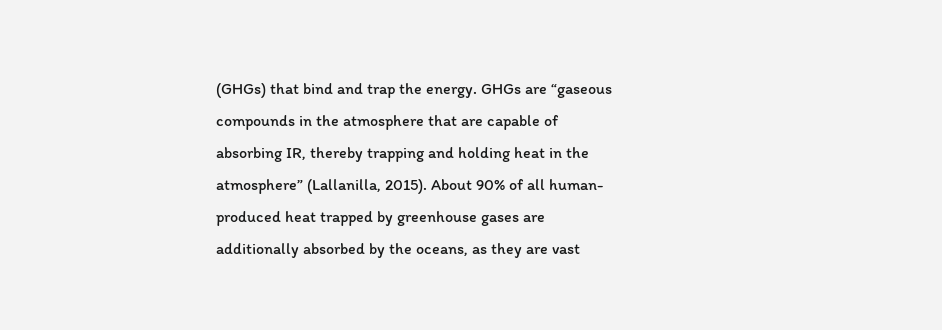(GHGs) that bind and trap the energy. GHGs are “gaseous compounds in the atmosphere that are capable of absorbing IR, thereby trapping and holding heat in the atmosphere” (Lallanilla, 2015). About 90% of all human-produced heat trapped by greenhouse gases are additionally absorbed by the oceans, as they are vast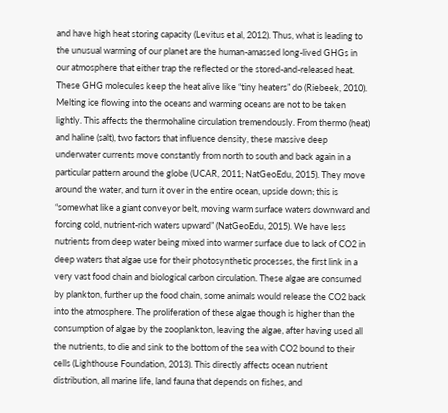and have high heat storing capacity (Levitus et al, 2012). Thus, what is leading to the unusual warming of our planet are the human-amassed long-lived GHGs in our atmosphere that either trap the reflected or the stored-and-released heat. These GHG molecules keep the heat alive like “tiny heaters” do (Riebeek, 2010). Melting ice flowing into the oceans and warming oceans are not to be taken lightly. This affects the thermohaline circulation tremendously. From thermo (heat) and haline (salt), two factors that influence density, these massive deep underwater currents move constantly from north to south and back again in a particular pattern around the globe (UCAR, 2011; NatGeoEdu, 2015). They move around the water, and turn it over in the entire ocean, upside down; this is “somewhat like a giant conveyor belt, moving warm surface waters downward and forcing cold, nutrient-rich waters upward” (NatGeoEdu, 2015). We have less nutrients from deep water being mixed into warmer surface due to lack of CO2 in deep waters that algae use for their photosynthetic processes, the first link in a very vast food chain and biological carbon circulation. These algae are consumed by plankton, further up the food chain, some animals would release the CO2 back into the atmosphere. The proliferation of these algae though is higher than the  consumption of algae by the zooplankton, leaving the algae, after having used all the nutrients, to die and sink to the bottom of the sea with CO2 bound to their cells (Lighthouse Foundation, 2013). This directly affects ocean nutrient distribution, all marine life, land fauna that depends on fishes, and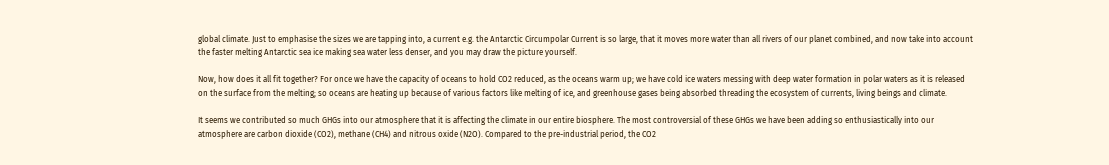global climate. Just to emphasise the sizes we are tapping into, a current e.g. the Antarctic Circumpolar Current is so large, that it moves more water than all rivers of our planet combined, and now take into account the faster melting Antarctic sea ice making sea water less denser, and you may draw the picture yourself.

Now, how does it all fit together? For once we have the capacity of oceans to hold CO2 reduced, as the oceans warm up; we have cold ice waters messing with deep water formation in polar waters as it is released on the surface from the melting; so oceans are heating up because of various factors like melting of ice, and greenhouse gases being absorbed threading the ecosystem of currents, living beings and climate.

It seems we contributed so much GHGs into our atmosphere that it is affecting the climate in our entire biosphere. The most controversial of these GHGs we have been adding so enthusiastically into our atmosphere are carbon dioxide (CO2), methane (CH4) and nitrous oxide (N2O). Compared to the pre-industrial period, the CO2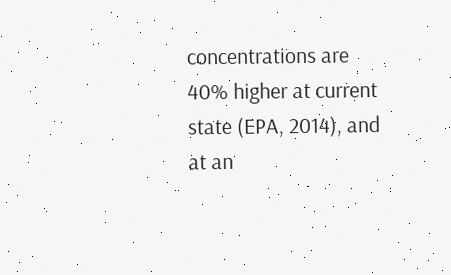concentrations are 40% higher at current state (EPA, 2014), and at an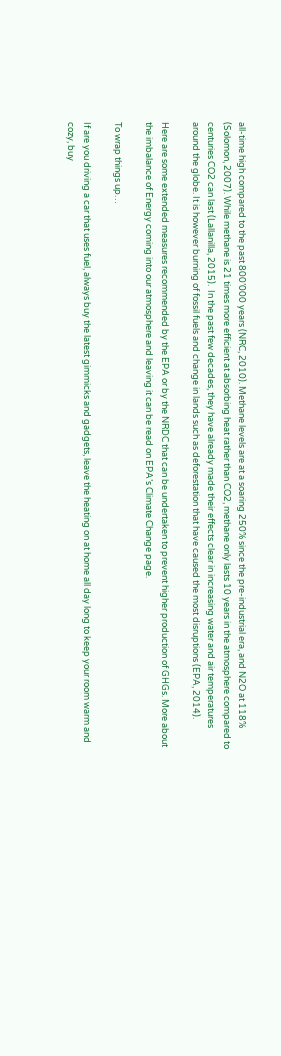all-time high compared to the past 800’000 years (NRC, 2010). Methane levels are at a soaring 250% since the pre-industrial era, and N2O at 118% (Solomon, 2007). While methane is 21 times more efficient at absorbing heat rather than CO2, methane only lasts 10 years in the atmosphere compared to centuries CO2 can last (Lallanilla, 2015).  In the past few decades, they have already made their effects clear in increasing water and air temperatures around the globe. It is however burning of fossil fuels and change in lands such as deforestation that have caused the most disruptions (EPA, 2014).

Here are some extended measures recommended by the EPA or by the NRDC that can be undertaken to prevent higher production of GHGs. More about the imbalance of Energy coming into our atmosphere and leaving it can be read on EPA’s Climate Change page.

To wrap things up…

If are you driving a car that uses fuel, always buy the latest gimmicks and gadgets, leave the heating on at home all day long to keep your room warm and cozy, buy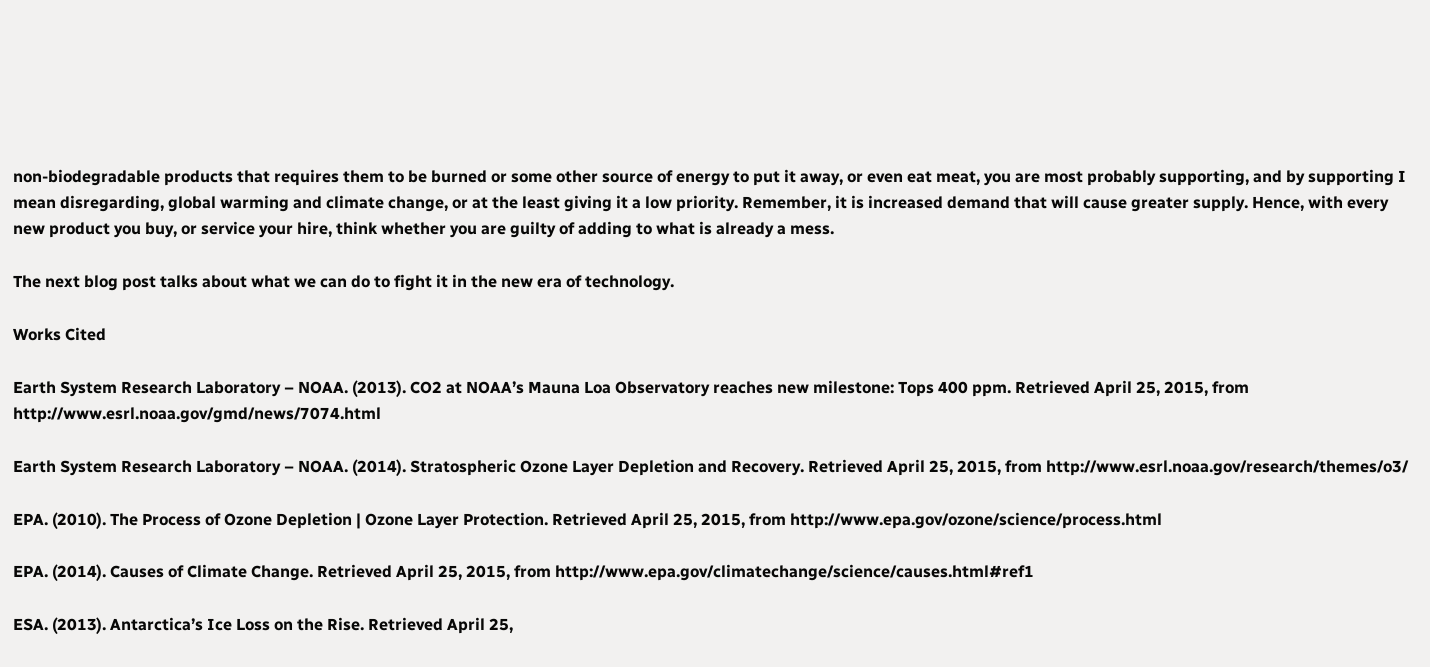non-biodegradable products that requires them to be burned or some other source of energy to put it away, or even eat meat, you are most probably supporting, and by supporting I mean disregarding, global warming and climate change, or at the least giving it a low priority. Remember, it is increased demand that will cause greater supply. Hence, with every new product you buy, or service your hire, think whether you are guilty of adding to what is already a mess.

The next blog post talks about what we can do to fight it in the new era of technology.

Works Cited

Earth System Research Laboratory – NOAA. (2013). CO2 at NOAA’s Mauna Loa Observatory reaches new milestone: Tops 400 ppm. Retrieved April 25, 2015, from http://www.esrl.noaa.gov/gmd/news/7074.html

Earth System Research Laboratory – NOAA. (2014). Stratospheric Ozone Layer Depletion and Recovery. Retrieved April 25, 2015, from http://www.esrl.noaa.gov/research/themes/o3/

EPA. (2010). The Process of Ozone Depletion | Ozone Layer Protection. Retrieved April 25, 2015, from http://www.epa.gov/ozone/science/process.html

EPA. (2014). Causes of Climate Change. Retrieved April 25, 2015, from http://www.epa.gov/climatechange/science/causes.html#ref1

ESA. (2013). Antarctica’s Ice Loss on the Rise. Retrieved April 25,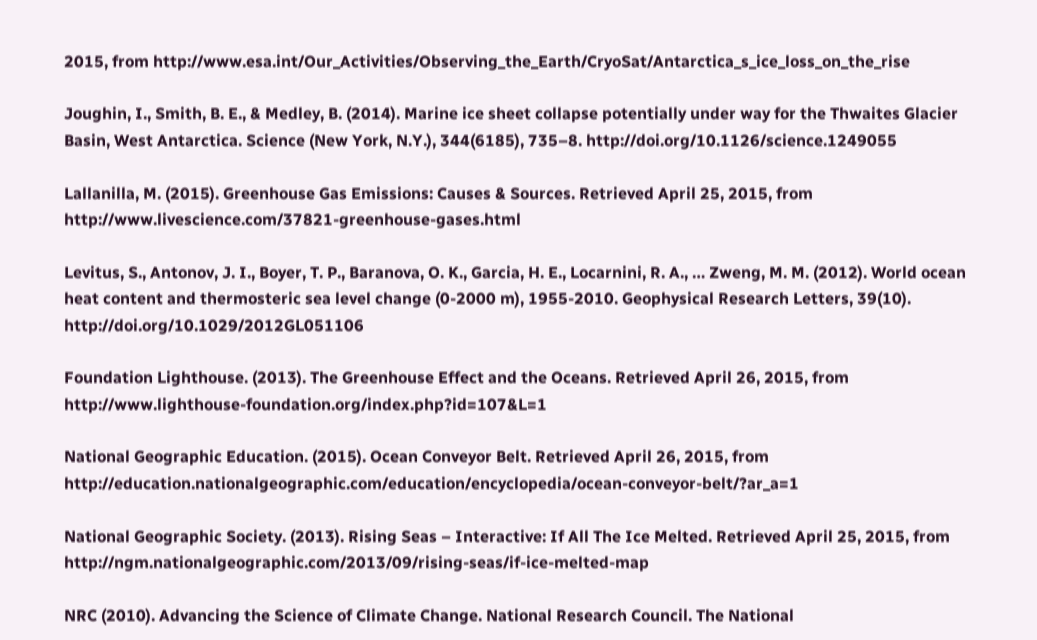2015, from http://www.esa.int/Our_Activities/Observing_the_Earth/CryoSat/Antarctica_s_ice_loss_on_the_rise

Joughin, I., Smith, B. E., & Medley, B. (2014). Marine ice sheet collapse potentially under way for the Thwaites Glacier Basin, West Antarctica. Science (New York, N.Y.), 344(6185), 735–8. http://doi.org/10.1126/science.1249055

Lallanilla, M. (2015). Greenhouse Gas Emissions: Causes & Sources. Retrieved April 25, 2015, from http://www.livescience.com/37821-greenhouse-gases.html

Levitus, S., Antonov, J. I., Boyer, T. P., Baranova, O. K., Garcia, H. E., Locarnini, R. A., … Zweng, M. M. (2012). World ocean heat content and thermosteric sea level change (0-2000 m), 1955-2010. Geophysical Research Letters, 39(10). http://doi.org/10.1029/2012GL051106

Foundation Lighthouse. (2013). The Greenhouse Effect and the Oceans. Retrieved April 26, 2015, from http://www.lighthouse-foundation.org/index.php?id=107&L=1

National Geographic Education. (2015). Ocean Conveyor Belt. Retrieved April 26, 2015, from http://education.nationalgeographic.com/education/encyclopedia/ocean-conveyor-belt/?ar_a=1

National Geographic Society. (2013). Rising Seas – Interactive: If All The Ice Melted. Retrieved April 25, 2015, from http://ngm.nationalgeographic.com/2013/09/rising-seas/if-ice-melted-map

NRC (2010). Advancing the Science of Climate Change. National Research Council. The National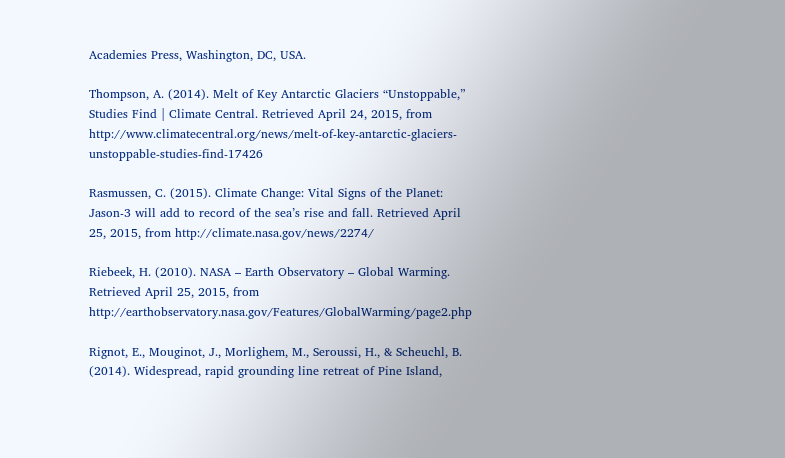Academies Press, Washington, DC, USA.

Thompson, A. (2014). Melt of Key Antarctic Glaciers “Unstoppable,” Studies Find | Climate Central. Retrieved April 24, 2015, from http://www.climatecentral.org/news/melt-of-key-antarctic-glaciers-unstoppable-studies-find-17426

Rasmussen, C. (2015). Climate Change: Vital Signs of the Planet: Jason-3 will add to record of the sea’s rise and fall. Retrieved April 25, 2015, from http://climate.nasa.gov/news/2274/

Riebeek, H. (2010). NASA – Earth Observatory – Global Warming. Retrieved April 25, 2015, from http://earthobservatory.nasa.gov/Features/GlobalWarming/page2.php

Rignot, E., Mouginot, J., Morlighem, M., Seroussi, H., & Scheuchl, B. (2014). Widespread, rapid grounding line retreat of Pine Island,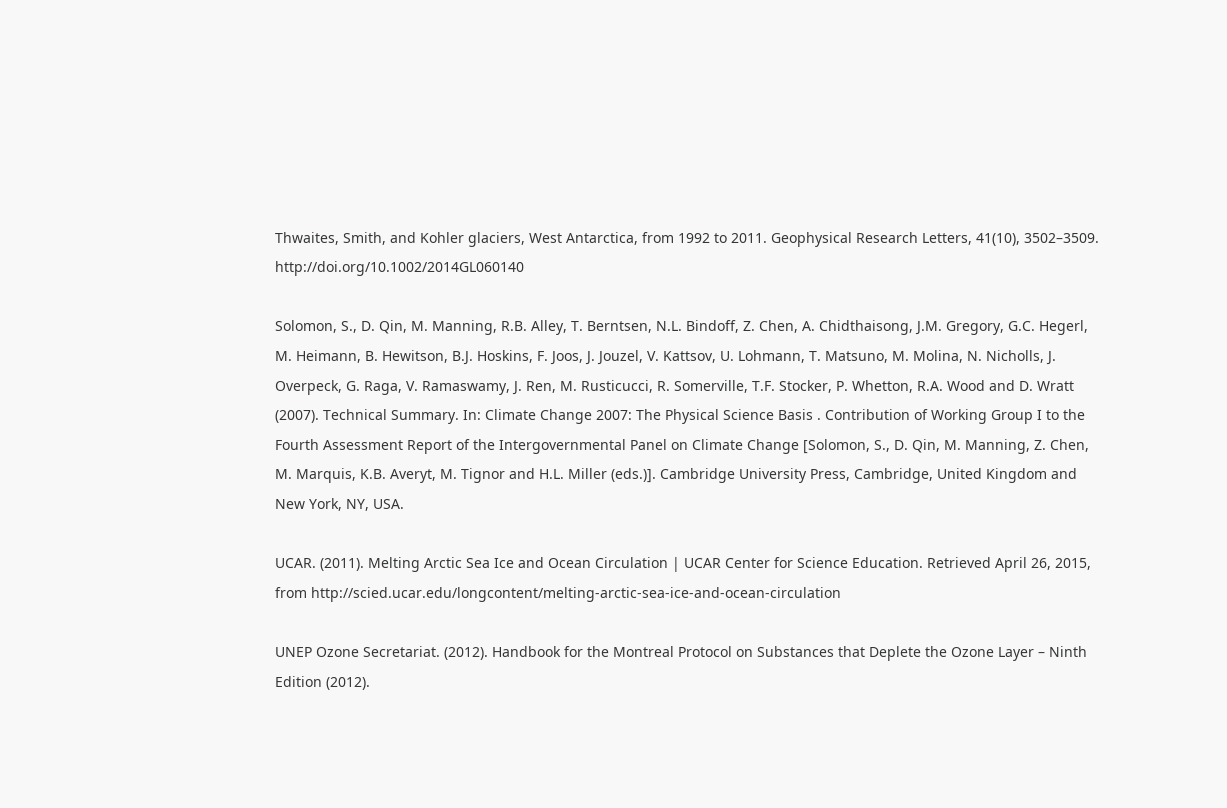Thwaites, Smith, and Kohler glaciers, West Antarctica, from 1992 to 2011. Geophysical Research Letters, 41(10), 3502–3509. http://doi.org/10.1002/2014GL060140

Solomon, S., D. Qin, M. Manning, R.B. Alley, T. Berntsen, N.L. Bindoff, Z. Chen, A. Chidthaisong, J.M. Gregory, G.C. Hegerl, M. Heimann, B. Hewitson, B.J. Hoskins, F. Joos, J. Jouzel, V. Kattsov, U. Lohmann, T. Matsuno, M. Molina, N. Nicholls, J. Overpeck, G. Raga, V. Ramaswamy, J. Ren, M. Rusticucci, R. Somerville, T.F. Stocker, P. Whetton, R.A. Wood and D. Wratt (2007). Technical Summary. In: Climate Change 2007: The Physical Science Basis . Contribution of Working Group I to the Fourth Assessment Report of the Intergovernmental Panel on Climate Change [Solomon, S., D. Qin, M. Manning, Z. Chen, M. Marquis, K.B. Averyt, M. Tignor and H.L. Miller (eds.)]. Cambridge University Press, Cambridge, United Kingdom and New York, NY, USA.

UCAR. (2011). Melting Arctic Sea Ice and Ocean Circulation | UCAR Center for Science Education. Retrieved April 26, 2015, from http://scied.ucar.edu/longcontent/melting-arctic-sea-ice-and-ocean-circulation

UNEP Ozone Secretariat. (2012). Handbook for the Montreal Protocol on Substances that Deplete the Ozone Layer – Ninth Edition (2012).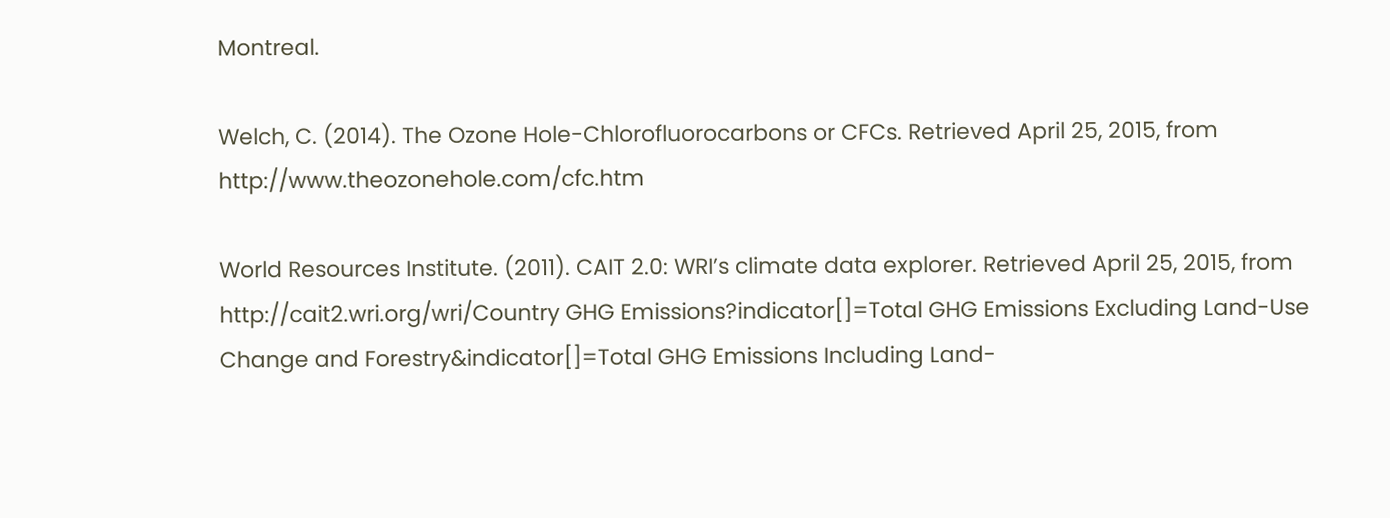Montreal.

Welch, C. (2014). The Ozone Hole-Chlorofluorocarbons or CFCs. Retrieved April 25, 2015, from http://www.theozonehole.com/cfc.htm

World Resources Institute. (2011). CAIT 2.0: WRI’s climate data explorer. Retrieved April 25, 2015, from http://cait2.wri.org/wri/Country GHG Emissions?indicator[]=Total GHG Emissions Excluding Land-Use Change and Forestry&indicator[]=Total GHG Emissions Including Land-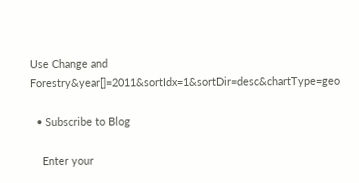Use Change and Forestry&year[]=2011&sortIdx=1&sortDir=desc&chartType=geo

  • Subscribe to Blog

    Enter your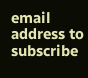email address to subscribe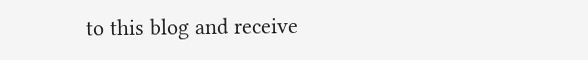to this blog and receive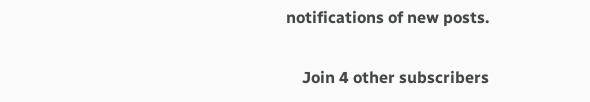notifications of new posts.

    Join 4 other subscribers